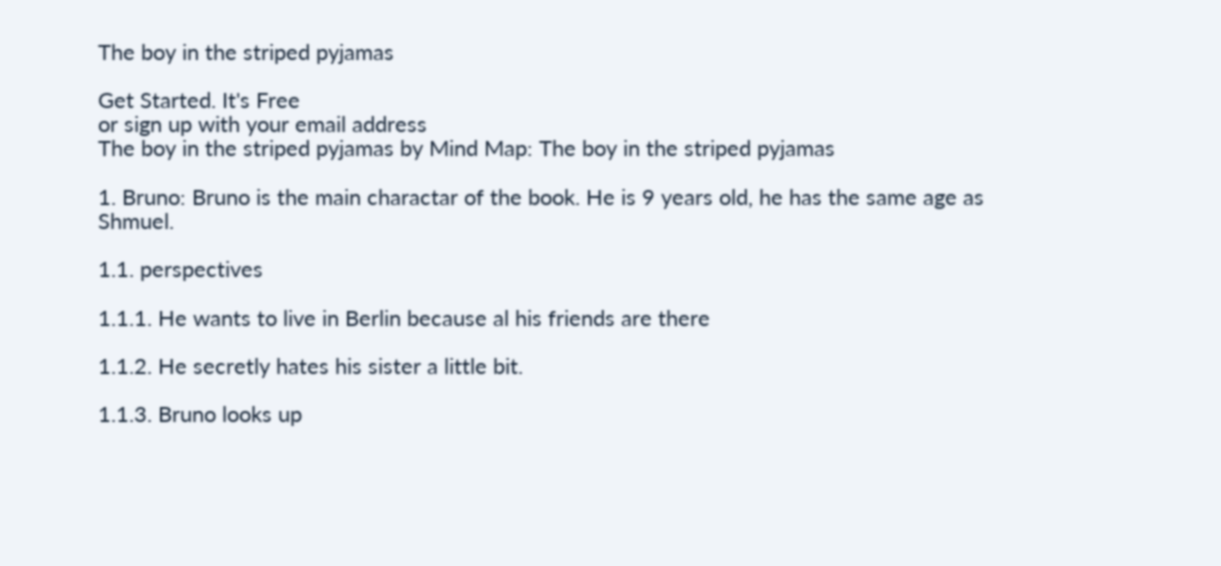The boy in the striped pyjamas

Get Started. It's Free
or sign up with your email address
The boy in the striped pyjamas by Mind Map: The boy in the striped pyjamas

1. Bruno: Bruno is the main charactar of the book. He is 9 years old, he has the same age as Shmuel.

1.1. perspectives

1.1.1. He wants to live in Berlin because al his friends are there

1.1.2. He secretly hates his sister a little bit.

1.1.3. Bruno looks up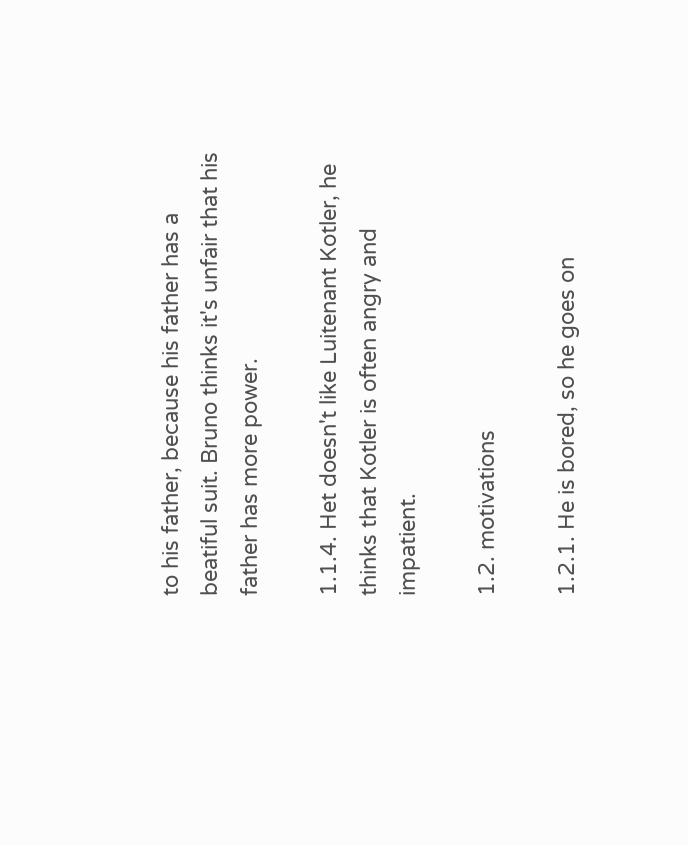to his father, because his father has a beatiful suit. Bruno thinks it's unfair that his father has more power.

1.1.4. Het doesn't like Luitenant Kotler, he thinks that Kotler is often angry and impatient.

1.2. motivations

1.2.1. He is bored, so he goes on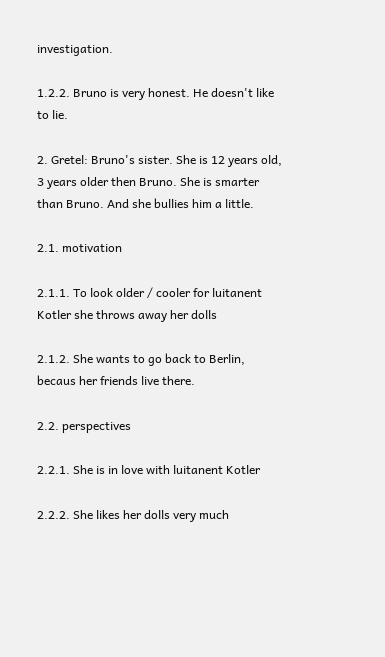investigation.

1.2.2. Bruno is very honest. He doesn't like to lie.

2. Gretel: Bruno's sister. She is 12 years old, 3 years older then Bruno. She is smarter than Bruno. And she bullies him a little.

2.1. motivation

2.1.1. To look older / cooler for luitanent Kotler she throws away her dolls

2.1.2. She wants to go back to Berlin, becaus her friends live there.

2.2. perspectives

2.2.1. She is in love with luitanent Kotler

2.2.2. She likes her dolls very much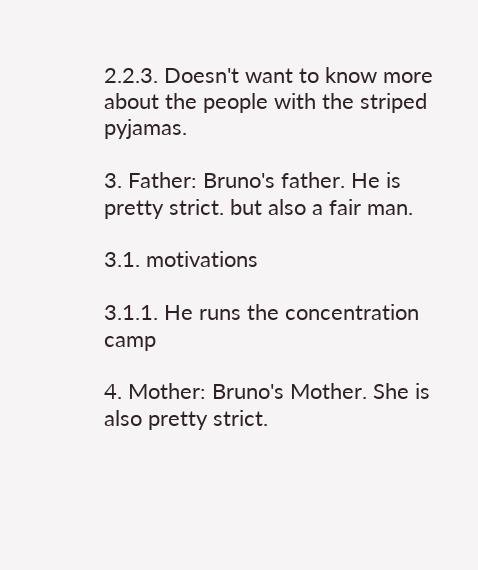2.2.3. Doesn't want to know more about the people with the striped pyjamas.

3. Father: Bruno's father. He is pretty strict. but also a fair man.

3.1. motivations

3.1.1. He runs the concentration camp

4. Mother: Bruno's Mother. She is also pretty strict.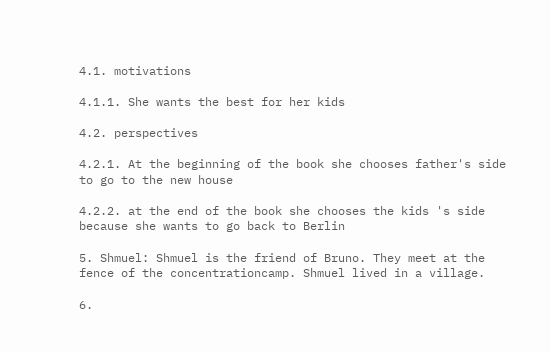4.1. motivations

4.1.1. She wants the best for her kids

4.2. perspectives

4.2.1. At the beginning of the book she chooses father's side to go to the new house

4.2.2. at the end of the book she chooses the kids 's side because she wants to go back to Berlin

5. Shmuel: Shmuel is the friend of Bruno. They meet at the fence of the concentrationcamp. Shmuel lived in a village.

6.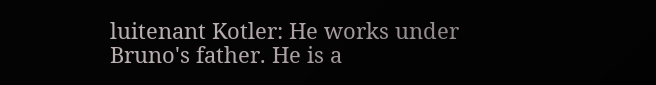luitenant Kotler: He works under Bruno's father. He is a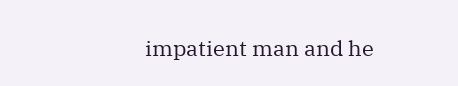impatient man and he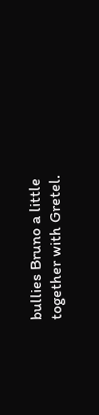bullies Bruno a little together with Gretel.